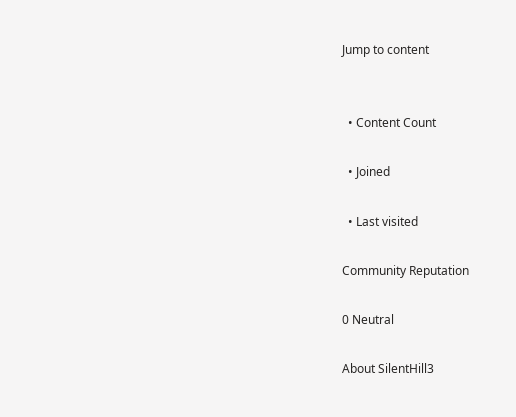Jump to content


  • Content Count

  • Joined

  • Last visited

Community Reputation

0 Neutral

About SilentHill3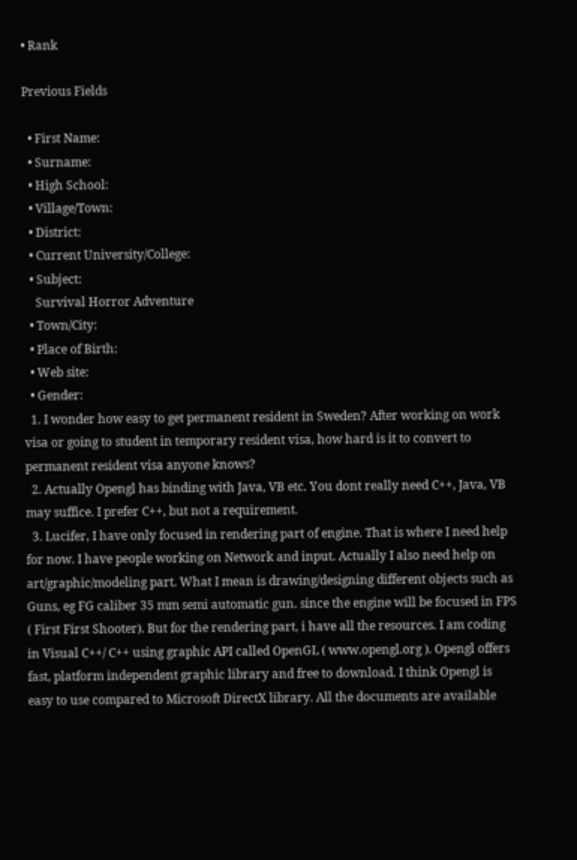• Rank

Previous Fields

  • First Name:
  • Surname:
  • High School:
  • Village/Town:
  • District:
  • Current University/College:
  • Subject:
    Survival Horror Adventure
  • Town/City:
  • Place of Birth:
  • Web site:
  • Gender:
  1. I wonder how easy to get permanent resident in Sweden? After working on work visa or going to student in temporary resident visa, how hard is it to convert to permanent resident visa anyone knows?
  2. Actually Opengl has binding with Java, VB etc. You dont really need C++, Java, VB may suffice. I prefer C++, but not a requirement.
  3. Lucifer, I have only focused in rendering part of engine. That is where I need help for now. I have people working on Network and input. Actually I also need help on art/graphic/modeling part. What I mean is drawing/designing different objects such as Guns, eg FG caliber 35 mm semi automatic gun. since the engine will be focused in FPS ( First First Shooter). But for the rendering part, i have all the resources. I am coding in Visual C++/ C++ using graphic API called OpenGL ( www.opengl.org ). Opengl offers fast, platform independent graphic library and free to download. I think Opengl is easy to use compared to Microsoft DirectX library. All the documents are available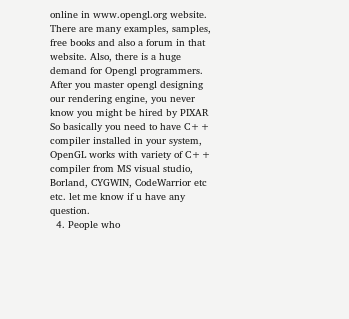online in www.opengl.org website. There are many examples, samples, free books and also a forum in that website. Also, there is a huge demand for Opengl programmers. After you master opengl designing our rendering engine, you never know you might be hired by PIXAR So basically you need to have C++ compiler installed in your system, OpenGL works with variety of C++ compiler from MS visual studio, Borland, CYGWIN, CodeWarrior etc etc. let me know if u have any question.
  4. People who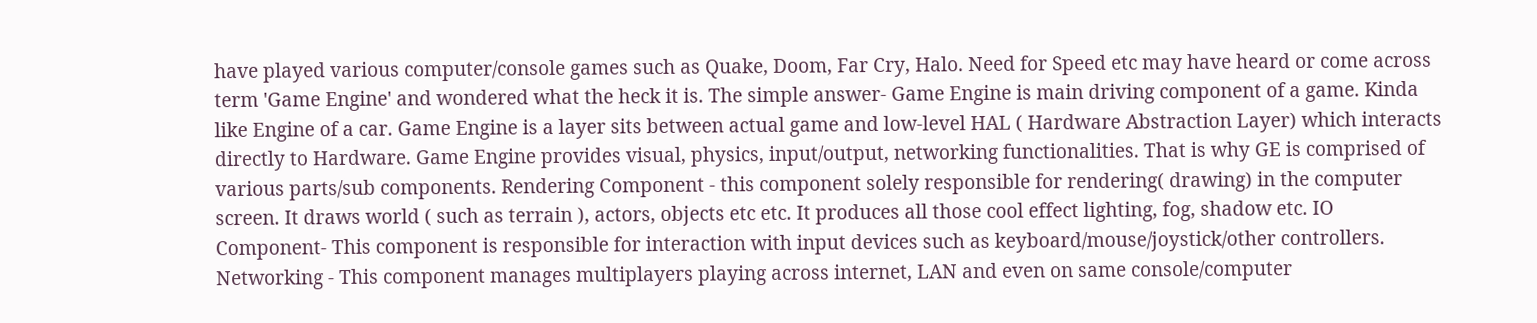have played various computer/console games such as Quake, Doom, Far Cry, Halo. Need for Speed etc may have heard or come across term 'Game Engine' and wondered what the heck it is. The simple answer- Game Engine is main driving component of a game. Kinda like Engine of a car. Game Engine is a layer sits between actual game and low-level HAL ( Hardware Abstraction Layer) which interacts directly to Hardware. Game Engine provides visual, physics, input/output, networking functionalities. That is why GE is comprised of various parts/sub components. Rendering Component - this component solely responsible for rendering( drawing) in the computer screen. It draws world ( such as terrain ), actors, objects etc etc. It produces all those cool effect lighting, fog, shadow etc. IO Component- This component is responsible for interaction with input devices such as keyboard/mouse/joystick/other controllers. Networking - This component manages multiplayers playing across internet, LAN and even on same console/computer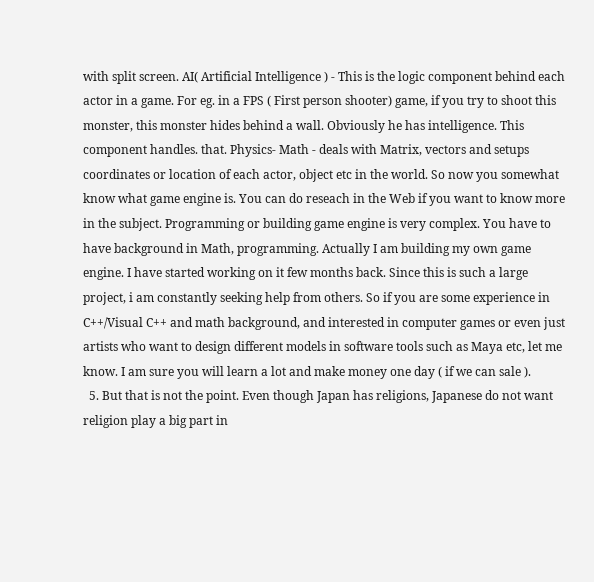with split screen. AI( Artificial Intelligence ) - This is the logic component behind each actor in a game. For eg. in a FPS ( First person shooter) game, if you try to shoot this monster, this monster hides behind a wall. Obviously he has intelligence. This component handles. that. Physics- Math - deals with Matrix, vectors and setups coordinates or location of each actor, object etc in the world. So now you somewhat know what game engine is. You can do reseach in the Web if you want to know more in the subject. Programming or building game engine is very complex. You have to have background in Math, programming. Actually I am building my own game engine. I have started working on it few months back. Since this is such a large project, i am constantly seeking help from others. So if you are some experience in C++/Visual C++ and math background, and interested in computer games or even just artists who want to design different models in software tools such as Maya etc, let me know. I am sure you will learn a lot and make money one day ( if we can sale ).
  5. But that is not the point. Even though Japan has religions, Japanese do not want religion play a big part in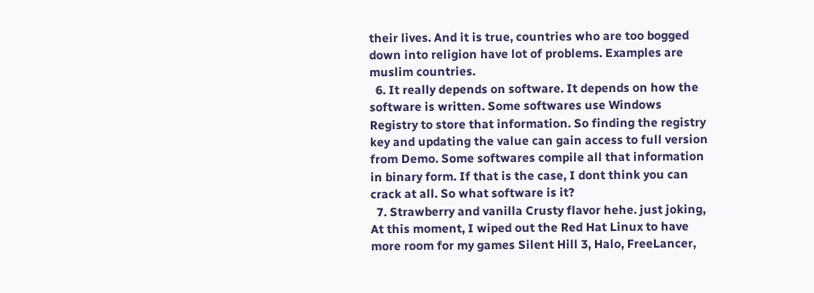their lives. And it is true, countries who are too bogged down into religion have lot of problems. Examples are muslim countries.
  6. It really depends on software. It depends on how the software is written. Some softwares use Windows Registry to store that information. So finding the registry key and updating the value can gain access to full version from Demo. Some softwares compile all that information in binary form. If that is the case, I dont think you can crack at all. So what software is it?
  7. Strawberry and vanilla Crusty flavor hehe. just joking, At this moment, I wiped out the Red Hat Linux to have more room for my games Silent Hill 3, Halo, FreeLancer,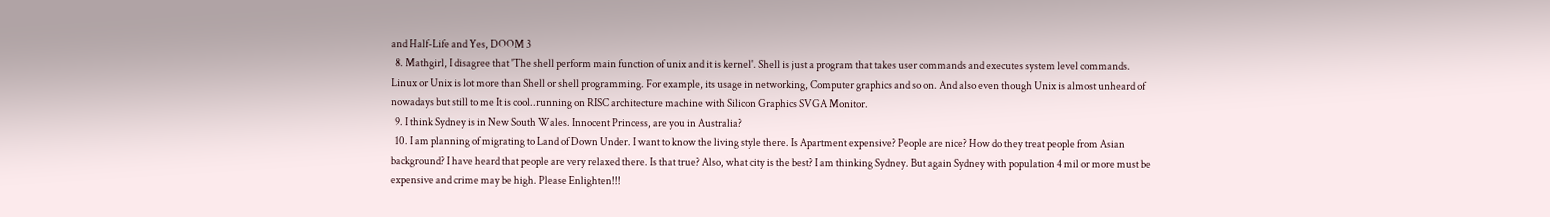and Half-Life and Yes, DOOM 3
  8. Mathgirl, I disagree that 'The shell perform main function of unix and it is kernel'. Shell is just a program that takes user commands and executes system level commands. Linux or Unix is lot more than Shell or shell programming. For example, its usage in networking, Computer graphics and so on. And also even though Unix is almost unheard of nowadays but still to me It is cool..running on RISC architecture machine with Silicon Graphics SVGA Monitor.
  9. I think Sydney is in New South Wales. Innocent Princess, are you in Australia?
  10. I am planning of migrating to Land of Down Under. I want to know the living style there. Is Apartment expensive? People are nice? How do they treat people from Asian background? I have heard that people are very relaxed there. Is that true? Also, what city is the best? I am thinking Sydney. But again Sydney with population 4 mil or more must be expensive and crime may be high. Please Enlighten!!!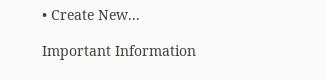• Create New...

Important Information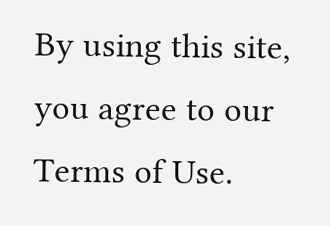By using this site, you agree to our Terms of Use.